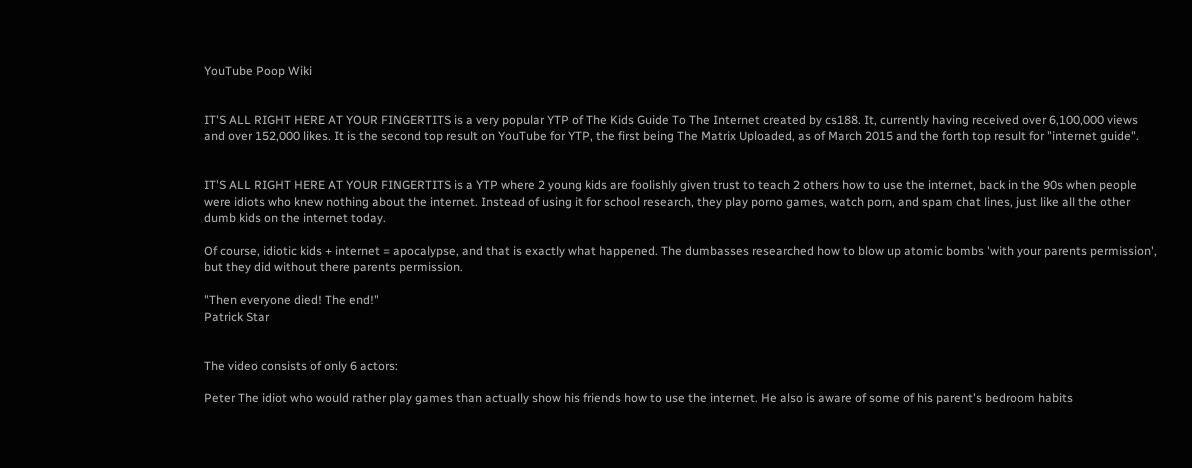YouTube Poop Wiki


IT'S ALL RIGHT HERE AT YOUR FINGERTITS is a very popular YTP of The Kids Guide To The Internet created by cs188. It, currently having received over 6,100,000 views and over 152,000 likes. It is the second top result on YouTube for YTP, the first being The Matrix Uploaded, as of March 2015 and the forth top result for "internet guide".


IT'S ALL RIGHT HERE AT YOUR FINGERTITS is a YTP where 2 young kids are foolishly given trust to teach 2 others how to use the internet, back in the 90s when people were idiots who knew nothing about the internet. Instead of using it for school research, they play porno games, watch porn, and spam chat lines, just like all the other dumb kids on the internet today.

Of course, idiotic kids + internet = apocalypse, and that is exactly what happened. The dumbasses researched how to blow up atomic bombs 'with your parents permission', but they did without there parents permission.

"Then everyone died! The end!"
Patrick Star


The video consists of only 6 actors:

Peter The idiot who would rather play games than actually show his friends how to use the internet. He also is aware of some of his parent's bedroom habits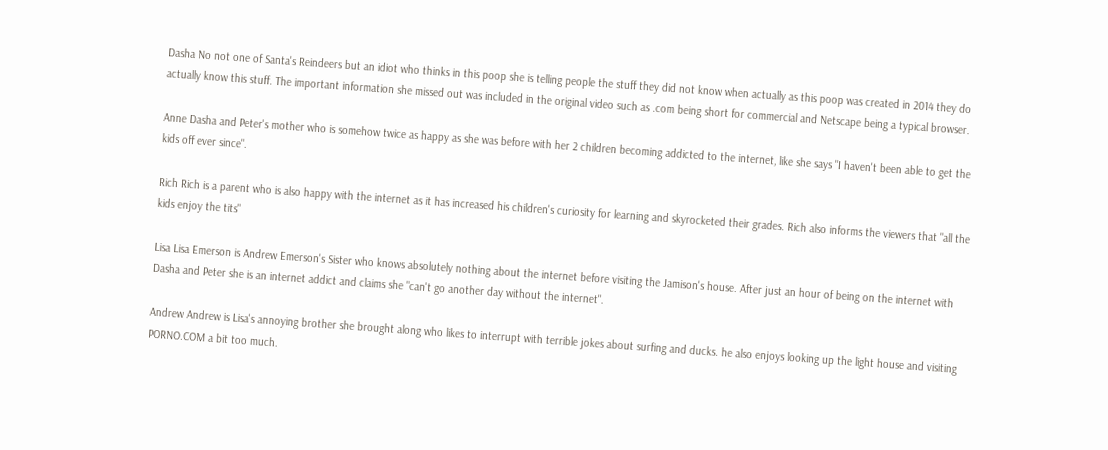Dasha No not one of Santa's Reindeers but an idiot who thinks in this poop she is telling people the stuff they did not know when actually as this poop was created in 2014 they do actually know this stuff. The important information she missed out was included in the original video such as .com being short for commercial and Netscape being a typical browser.

Anne Dasha and Peter's mother who is somehow twice as happy as she was before with her 2 children becoming addicted to the internet, like she says "I haven't been able to get the kids off ever since".

Rich Rich is a parent who is also happy with the internet as it has increased his children's curiosity for learning and skyrocketed their grades. Rich also informs the viewers that "all the kids enjoy the tits"

Lisa Lisa Emerson is Andrew Emerson's Sister who knows absolutely nothing about the internet before visiting the Jamison's house. After just an hour of being on the internet with Dasha and Peter she is an internet addict and claims she "can't go another day without the internet".

Andrew Andrew is Lisa's annoying brother she brought along who likes to interrupt with terrible jokes about surfing and ducks. he also enjoys looking up the light house and visiting PORNO.COM a bit too much.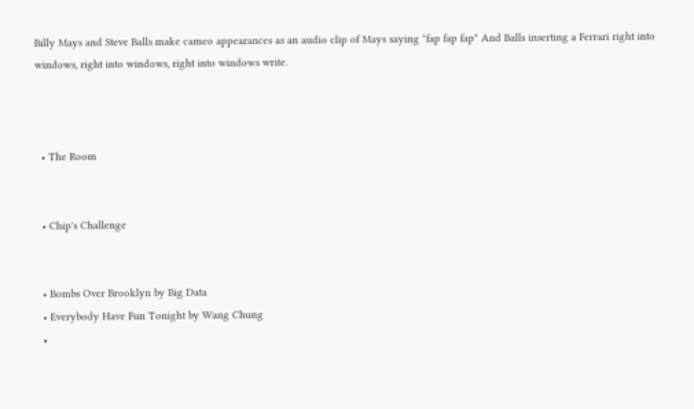Billy Mays and Steve Balls make cameo appearances as an audio clip of Mays saying "fap fap fap" And Balls inserting a Ferrari right into windows, right into windows, right into windows write.



  • The Room


  • Chip's Challenge


  • Bombs Over Brooklyn by Big Data
  • Everybody Have Fun Tonight by Wang Chung
  •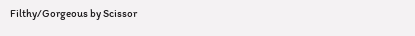Filthy/Gorgeous by Scissor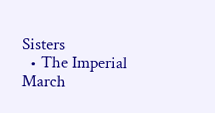Sisters
  • The Imperial March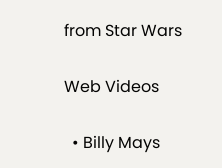from Star Wars

Web Videos

  • Billy Mays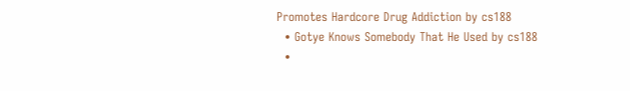Promotes Hardcore Drug Addiction by cs188
  • Gotye Knows Somebody That He Used by cs188
  •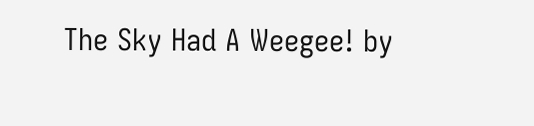The Sky Had A Weegee! by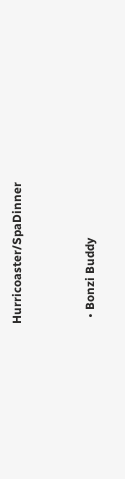Hurricoaster/SpaDinner


  • Bonzi Buddy